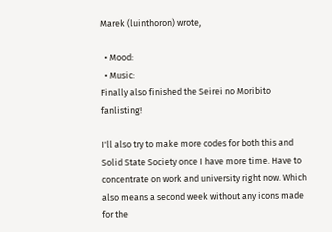Marek (luinthoron) wrote,

  • Mood:
  • Music:
Finally also finished the Seirei no Moribito fanlisting!

I'll also try to make more codes for both this and Solid State Society once I have more time. Have to concentrate on work and university right now. Which also means a second week without any icons made for the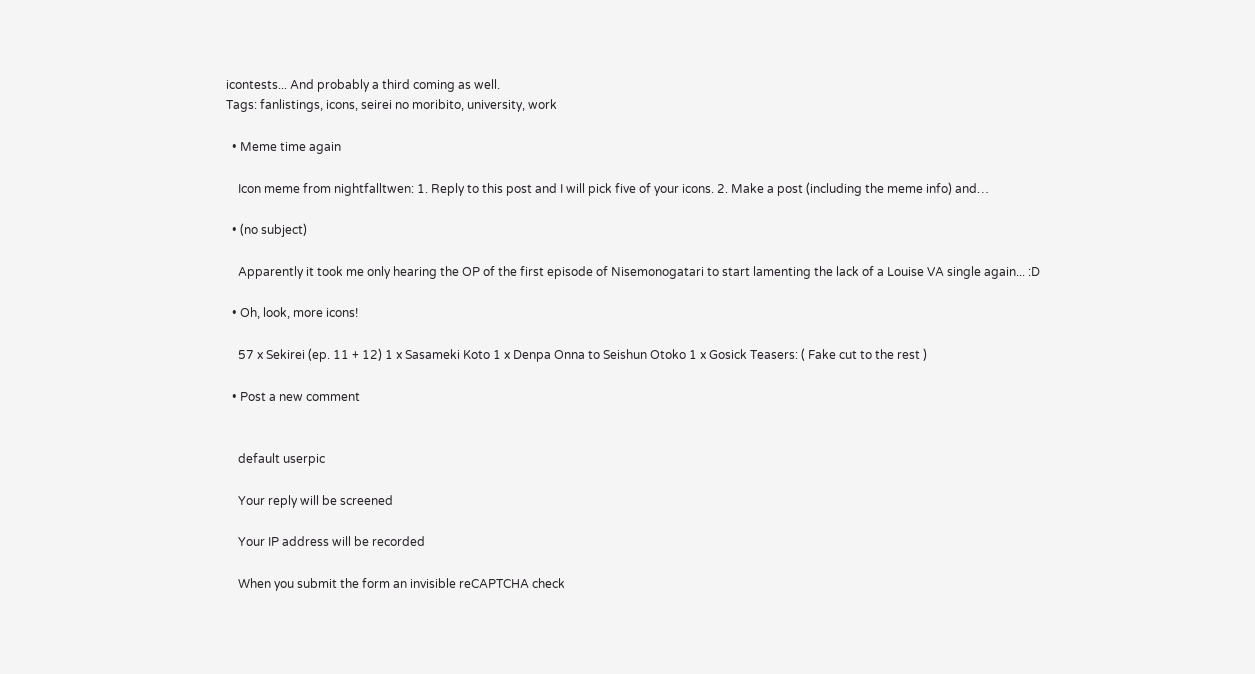icontests... And probably a third coming as well.
Tags: fanlistings, icons, seirei no moribito, university, work

  • Meme time again

    Icon meme from nightfalltwen: 1. Reply to this post and I will pick five of your icons. 2. Make a post (including the meme info) and…

  • (no subject)

    Apparently it took me only hearing the OP of the first episode of Nisemonogatari to start lamenting the lack of a Louise VA single again... :D

  • Oh, look, more icons!

    57 x Sekirei (ep. 11 + 12) 1 x Sasameki Koto 1 x Denpa Onna to Seishun Otoko 1 x Gosick Teasers: ( Fake cut to the rest )

  • Post a new comment


    default userpic

    Your reply will be screened

    Your IP address will be recorded

    When you submit the form an invisible reCAPTCHA check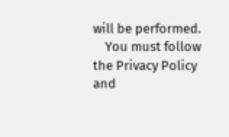will be performed.
    You must follow the Privacy Policy and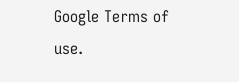Google Terms of use.